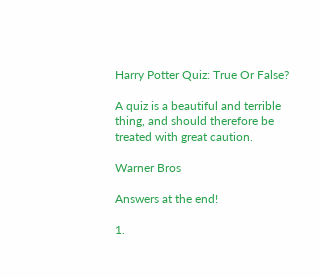Harry Potter Quiz: True Or False?

A quiz is a beautiful and terrible thing, and should therefore be treated with great caution.

Warner Bros

Answers at the end!

1.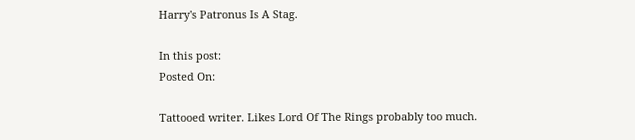Harry's Patronus Is A Stag.

In this post:
Posted On:

Tattooed writer. Likes Lord Of The Rings probably too much.